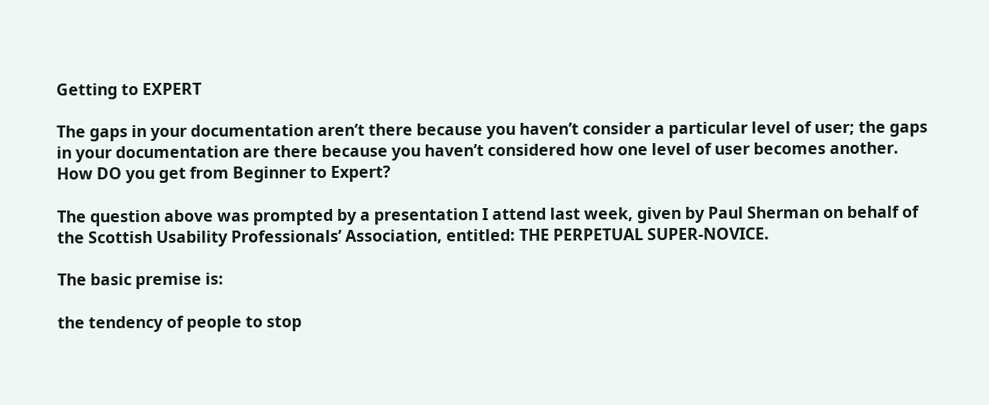Getting to EXPERT

The gaps in your documentation aren’t there because you haven’t consider a particular level of user; the gaps in your documentation are there because you haven’t considered how one level of user becomes another. How DO you get from Beginner to Expert?

The question above was prompted by a presentation I attend last week, given by Paul Sherman on behalf of the Scottish Usability Professionals’ Association, entitled: THE PERPETUAL SUPER-NOVICE.

The basic premise is:

the tendency of people to stop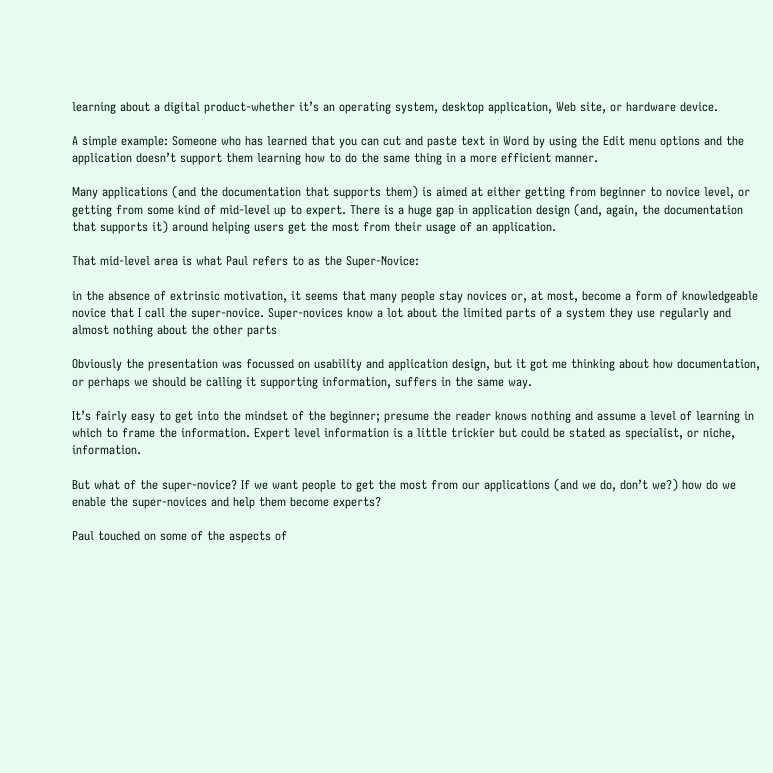learning about a digital product-whether it’s an operating system, desktop application, Web site, or hardware device.

A simple example: Someone who has learned that you can cut and paste text in Word by using the Edit menu options and the application doesn’t support them learning how to do the same thing in a more efficient manner.

Many applications (and the documentation that supports them) is aimed at either getting from beginner to novice level, or getting from some kind of mid-level up to expert. There is a huge gap in application design (and, again, the documentation that supports it) around helping users get the most from their usage of an application.

That mid-level area is what Paul refers to as the Super-Novice:

in the absence of extrinsic motivation, it seems that many people stay novices or, at most, become a form of knowledgeable novice that I call the super-novice. Super-novices know a lot about the limited parts of a system they use regularly and almost nothing about the other parts

Obviously the presentation was focussed on usability and application design, but it got me thinking about how documentation, or perhaps we should be calling it supporting information, suffers in the same way.

It’s fairly easy to get into the mindset of the beginner; presume the reader knows nothing and assume a level of learning in which to frame the information. Expert level information is a little trickier but could be stated as specialist, or niche, information.

But what of the super-novice? If we want people to get the most from our applications (and we do, don’t we?) how do we enable the super-novices and help them become experts?

Paul touched on some of the aspects of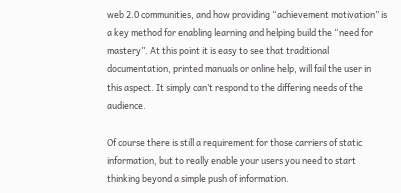web 2.0 communities, and how providing “achievement motivation” is a key method for enabling learning and helping build the “need for mastery”. At this point it is easy to see that traditional documentation, printed manuals or online help, will fail the user in this aspect. It simply can’t respond to the differing needs of the audience.

Of course there is still a requirement for those carriers of static information, but to really enable your users you need to start thinking beyond a simple push of information.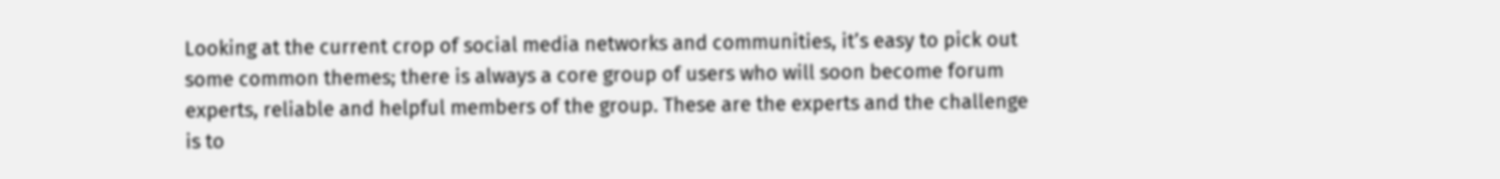Looking at the current crop of social media networks and communities, it’s easy to pick out some common themes; there is always a core group of users who will soon become forum experts, reliable and helpful members of the group. These are the experts and the challenge is to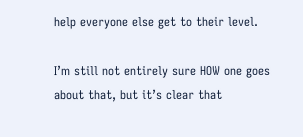help everyone else get to their level.

I’m still not entirely sure HOW one goes about that, but it’s clear that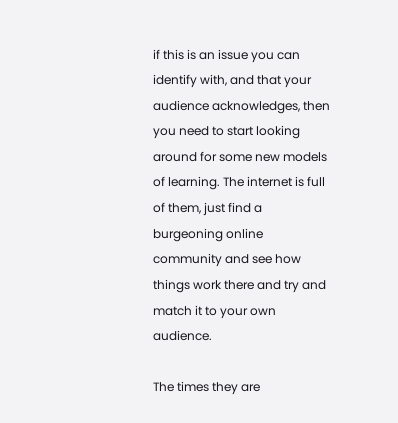if this is an issue you can identify with, and that your audience acknowledges, then you need to start looking around for some new models of learning. The internet is full of them, just find a burgeoning online community and see how things work there and try and match it to your own audience.

The times they are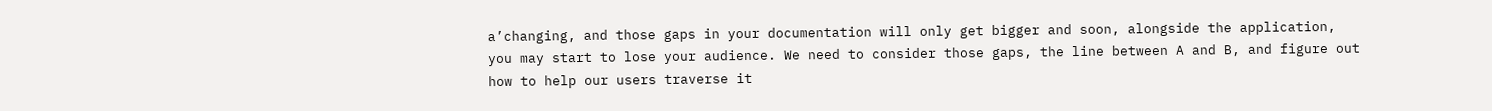a’changing, and those gaps in your documentation will only get bigger and soon, alongside the application, you may start to lose your audience. We need to consider those gaps, the line between A and B, and figure out how to help our users traverse it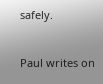safely.


Paul writes on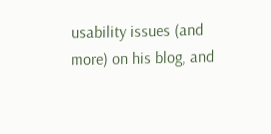usability issues (and more) on his blog, and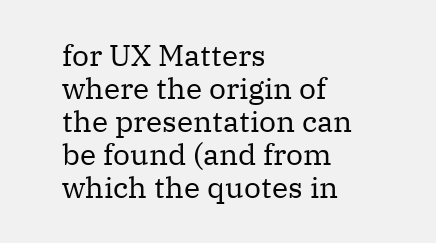for UX Matters where the origin of the presentation can be found (and from which the quotes in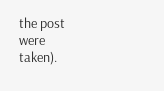the post were taken).